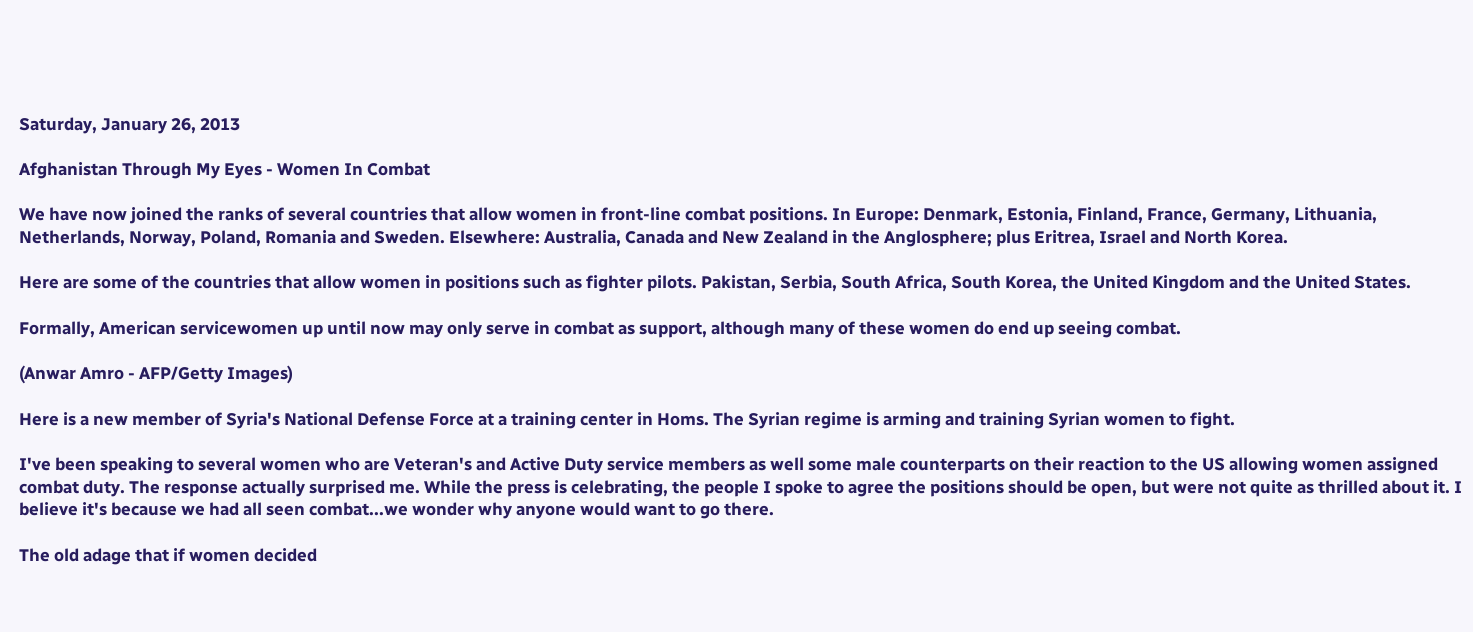Saturday, January 26, 2013

Afghanistan Through My Eyes - Women In Combat

We have now joined the ranks of several countries that allow women in front-line combat positions. In Europe: Denmark, Estonia, Finland, France, Germany, Lithuania, Netherlands, Norway, Poland, Romania and Sweden. Elsewhere: Australia, Canada and New Zealand in the Anglosphere; plus Eritrea, Israel and North Korea.

Here are some of the countries that allow women in positions such as fighter pilots. Pakistan, Serbia, South Africa, South Korea, the United Kingdom and the United States.

Formally, American servicewomen up until now may only serve in combat as support, although many of these women do end up seeing combat.

(Anwar Amro - AFP/Getty Images)

Here is a new member of Syria's National Defense Force at a training center in Homs. The Syrian regime is arming and training Syrian women to fight.

I've been speaking to several women who are Veteran's and Active Duty service members as well some male counterparts on their reaction to the US allowing women assigned combat duty. The response actually surprised me. While the press is celebrating, the people I spoke to agree the positions should be open, but were not quite as thrilled about it. I believe it's because we had all seen combat...we wonder why anyone would want to go there.

The old adage that if women decided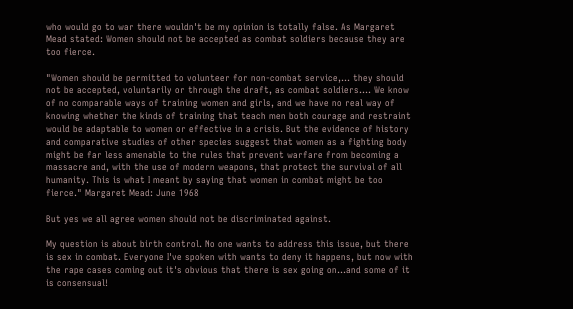who would go to war there wouldn't be my opinion is totally false. As Margaret Mead stated: Women should not be accepted as combat soldiers because they are too fierce.

"Women should be permitted to volunteer for non-combat service,… they should not be accepted, voluntarily or through the draft, as combat soldiers…. We know of no comparable ways of training women and girls, and we have no real way of knowing whether the kinds of training that teach men both courage and restraint would be adaptable to women or effective in a crisis. But the evidence of history and comparative studies of other species suggest that women as a fighting body might be far less amenable to the rules that prevent warfare from becoming a massacre and, with the use of modern weapons, that protect the survival of all humanity. This is what I meant by saying that women in combat might be too fierce." Margaret Mead: June 1968

But yes we all agree women should not be discriminated against.

My question is about birth control. No one wants to address this issue, but there is sex in combat. Everyone I've spoken with wants to deny it happens, but now with the rape cases coming out it's obvious that there is sex going on...and some of it is consensual!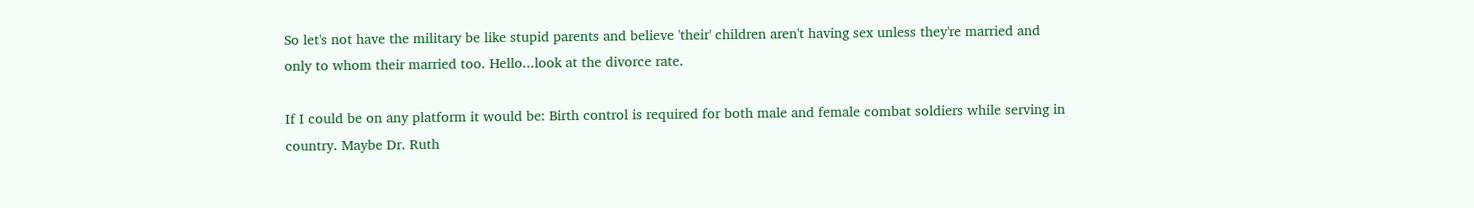So let's not have the military be like stupid parents and believe 'their' children aren't having sex unless they're married and only to whom their married too. Hello...look at the divorce rate.

If I could be on any platform it would be: Birth control is required for both male and female combat soldiers while serving in country. Maybe Dr. Ruth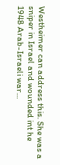Westheimer can address this. She was a sniper in Israel and wounded int he 1948 Arab-Israeli war...